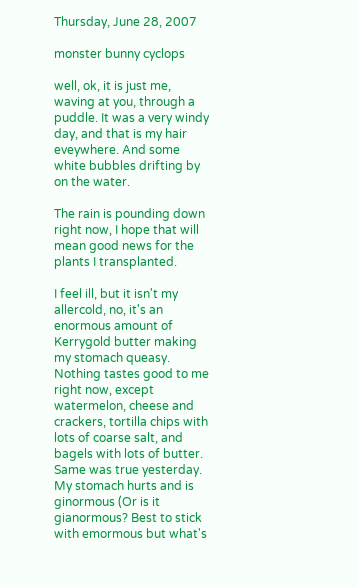Thursday, June 28, 2007

monster bunny cyclops

well, ok, it is just me, waving at you, through a puddle. It was a very windy day, and that is my hair eveywhere. And some white bubbles drifting by on the water.

The rain is pounding down right now, I hope that will mean good news for the plants I transplanted.

I feel ill, but it isn't my allercold, no, it's an enormous amount of Kerrygold butter making my stomach queasy. Nothing tastes good to me right now, except watermelon, cheese and crackers, tortilla chips with lots of coarse salt, and bagels with lots of butter. Same was true yesterday. My stomach hurts and is ginormous (Or is it gianormous? Best to stick with emormous but what's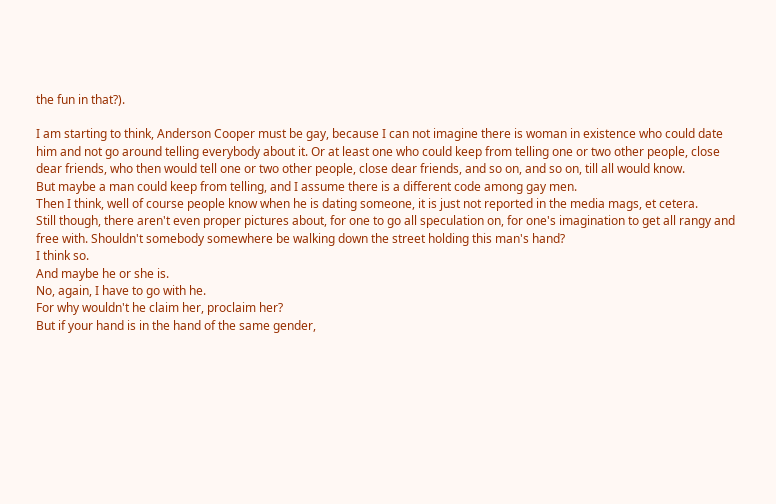the fun in that?).

I am starting to think, Anderson Cooper must be gay, because I can not imagine there is woman in existence who could date him and not go around telling everybody about it. Or at least one who could keep from telling one or two other people, close dear friends, who then would tell one or two other people, close dear friends, and so on, and so on, till all would know.
But maybe a man could keep from telling, and I assume there is a different code among gay men.
Then I think, well of course people know when he is dating someone, it is just not reported in the media mags, et cetera.
Still though, there aren't even proper pictures about, for one to go all speculation on, for one's imagination to get all rangy and free with. Shouldn't somebody somewhere be walking down the street holding this man's hand?
I think so.
And maybe he or she is.
No, again, I have to go with he.
For why wouldn't he claim her, proclaim her?
But if your hand is in the hand of the same gender,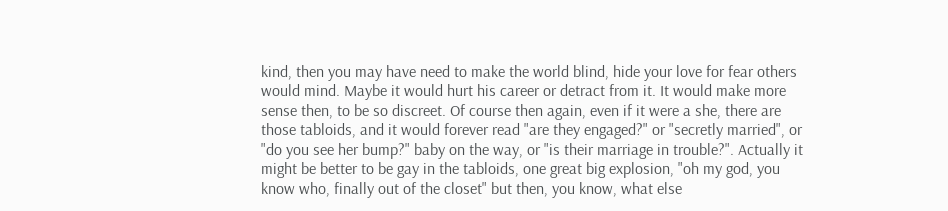kind, then you may have need to make the world blind, hide your love for fear others would mind. Maybe it would hurt his career or detract from it. It would make more sense then, to be so discreet. Of course then again, even if it were a she, there are those tabloids, and it would forever read "are they engaged?" or "secretly married", or "do you see her bump?" baby on the way, or "is their marriage in trouble?". Actually it might be better to be gay in the tabloids, one great big explosion, "oh my god, you know who, finally out of the closet" but then, you know, what else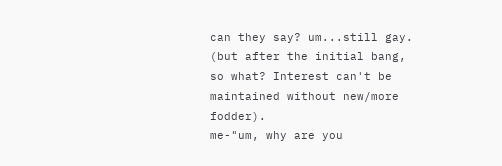can they say? um...still gay. (but after the initial bang, so what? Interest can't be maintained without new/more fodder).
me-"um, why are you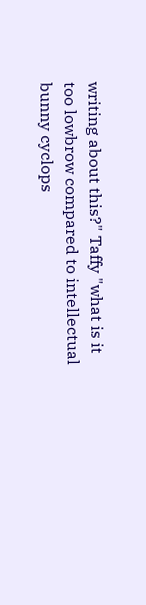writing about this?" Taffy "what is it too lowbrow compared to intellectual bunny cyclops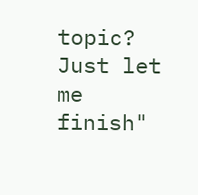topic? Just let me finish"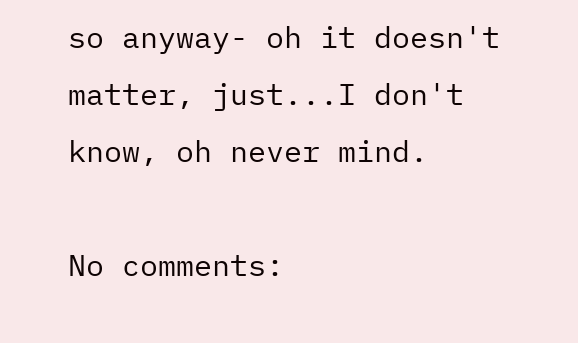so anyway- oh it doesn't matter, just...I don't know, oh never mind.

No comments: